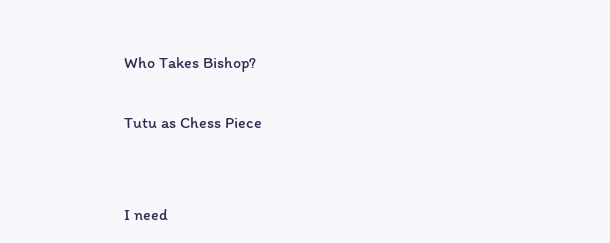Who Takes Bishop?

Tutu as Chess Piece


I need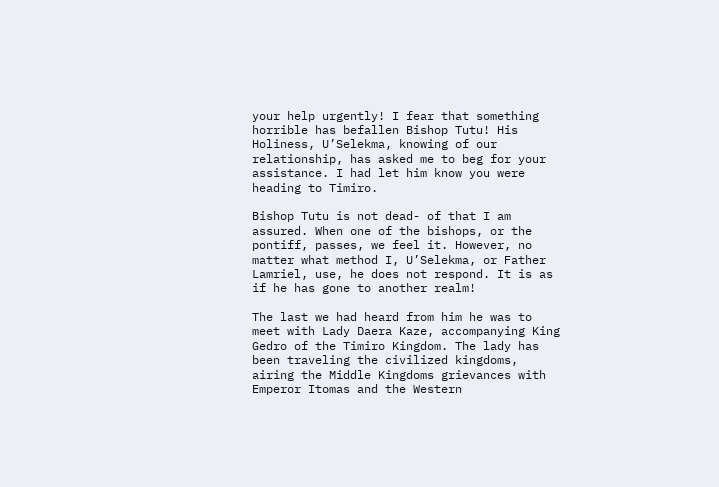your help urgently! I fear that something horrible has befallen Bishop Tutu! His Holiness, U’Selekma, knowing of our relationship, has asked me to beg for your assistance. I had let him know you were heading to Timiro.

Bishop Tutu is not dead- of that I am assured. When one of the bishops, or the pontiff, passes, we feel it. However, no matter what method I, U’Selekma, or Father Lamriel, use, he does not respond. It is as if he has gone to another realm!

The last we had heard from him he was to meet with Lady Daera Kaze, accompanying King Gedro of the Timiro Kingdom. The lady has been traveling the civilized kingdoms, airing the Middle Kingdoms grievances with Emperor Itomas and the Western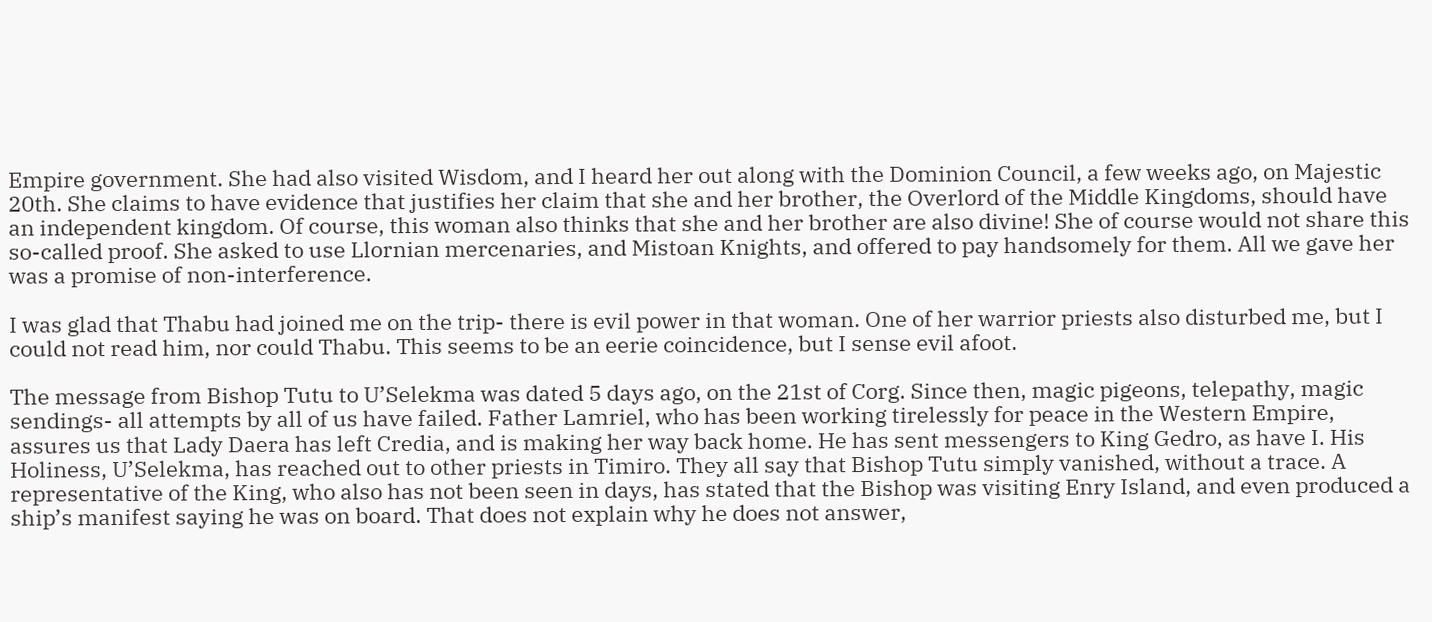Empire government. She had also visited Wisdom, and I heard her out along with the Dominion Council, a few weeks ago, on Majestic 20th. She claims to have evidence that justifies her claim that she and her brother, the Overlord of the Middle Kingdoms, should have an independent kingdom. Of course, this woman also thinks that she and her brother are also divine! She of course would not share this so-called proof. She asked to use Llornian mercenaries, and Mistoan Knights, and offered to pay handsomely for them. All we gave her was a promise of non-interference.

I was glad that Thabu had joined me on the trip- there is evil power in that woman. One of her warrior priests also disturbed me, but I could not read him, nor could Thabu. This seems to be an eerie coincidence, but I sense evil afoot.

The message from Bishop Tutu to U’Selekma was dated 5 days ago, on the 21st of Corg. Since then, magic pigeons, telepathy, magic sendings- all attempts by all of us have failed. Father Lamriel, who has been working tirelessly for peace in the Western Empire, assures us that Lady Daera has left Credia, and is making her way back home. He has sent messengers to King Gedro, as have I. His Holiness, U’Selekma, has reached out to other priests in Timiro. They all say that Bishop Tutu simply vanished, without a trace. A representative of the King, who also has not been seen in days, has stated that the Bishop was visiting Enry Island, and even produced a ship’s manifest saying he was on board. That does not explain why he does not answer,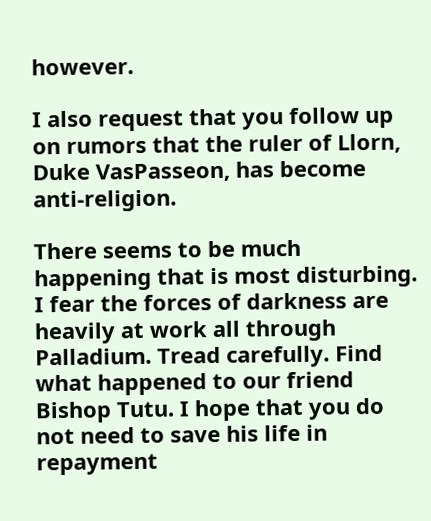however.

I also request that you follow up on rumors that the ruler of Llorn, Duke VasPasseon, has become anti-religion.

There seems to be much happening that is most disturbing. I fear the forces of darkness are heavily at work all through Palladium. Tread carefully. Find what happened to our friend Bishop Tutu. I hope that you do not need to save his life in repayment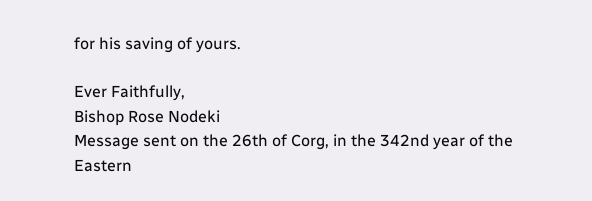for his saving of yours.

Ever Faithfully,
Bishop Rose Nodeki
Message sent on the 26th of Corg, in the 342nd year of the Eastern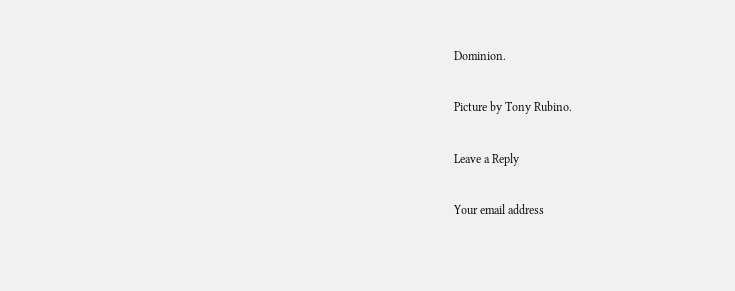Dominion.

Picture by Tony Rubino.

Leave a Reply

Your email address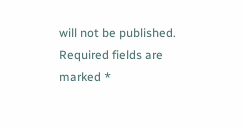will not be published. Required fields are marked *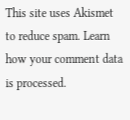This site uses Akismet to reduce spam. Learn how your comment data is processed.